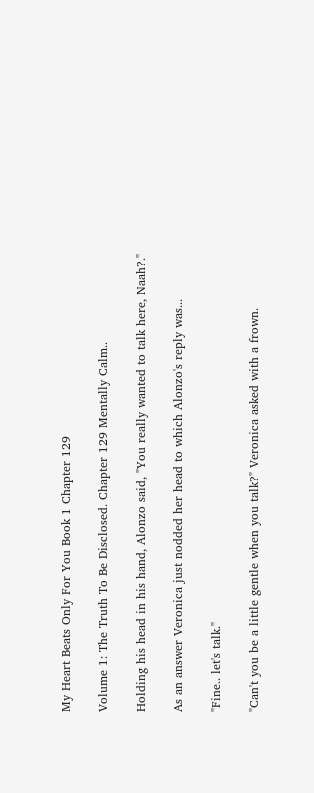My Heart Beats Only For You Book 1 Chapter 129

Volume 1: The Truth To Be Disclosed. Chapter 129 Mentally Calm..

Holding his head in his hand, Alonzo said, "You really wanted to talk here, Naah?."

As an answer Veronica just nodded her head to which Alonzo's reply was...

"Fine.. let's talk."

"Can't you be a little gentle when you talk?" Veronica asked with a frown.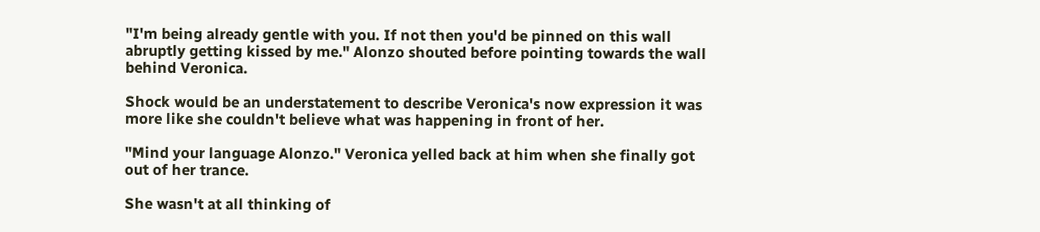"I'm being already gentle with you. If not then you'd be pinned on this wall abruptly getting kissed by me." Alonzo shouted before pointing towards the wall behind Veronica.

Shock would be an understatement to describe Veronica's now expression it was more like she couldn't believe what was happening in front of her.

"Mind your language Alonzo." Veronica yelled back at him when she finally got out of her trance.

She wasn't at all thinking of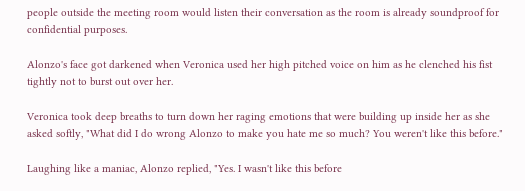people outside the meeting room would listen their conversation as the room is already soundproof for confidential purposes.

Alonzo's face got darkened when Veronica used her high pitched voice on him as he clenched his fist tightly not to burst out over her.

Veronica took deep breaths to turn down her raging emotions that were building up inside her as she asked softly, "What did I do wrong Alonzo to make you hate me so much? You weren't like this before."

Laughing like a maniac, Alonzo replied, "Yes. I wasn't like this before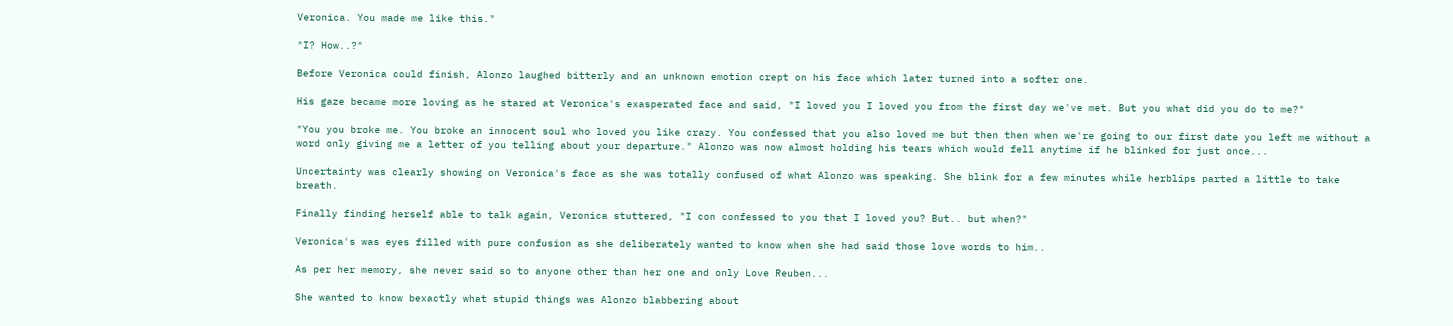Veronica. You made me like this."

"I? How..?"

Before Veronica could finish, Alonzo laughed bitterly and an unknown emotion crept on his face which later turned into a softer one.

His gaze became more loving as he stared at Veronica's exasperated face and said, "I loved you I loved you from the first day we've met. But you what did you do to me?"

"You you broke me. You broke an innocent soul who loved you like crazy. You confessed that you also loved me but then then when we're going to our first date you left me without a word only giving me a letter of you telling about your departure." Alonzo was now almost holding his tears which would fell anytime if he blinked for just once...

Uncertainty was clearly showing on Veronica's face as she was totally confused of what Alonzo was speaking. She blink for a few minutes while herblips parted a little to take breath.

Finally finding herself able to talk again, Veronica stuttered, "I con confessed to you that I loved you? But.. but when?"

Veronica's was eyes filled with pure confusion as she deliberately wanted to know when she had said those love words to him..

As per her memory, she never said so to anyone other than her one and only Love Reuben...

She wanted to know bexactly what stupid things was Alonzo blabbering about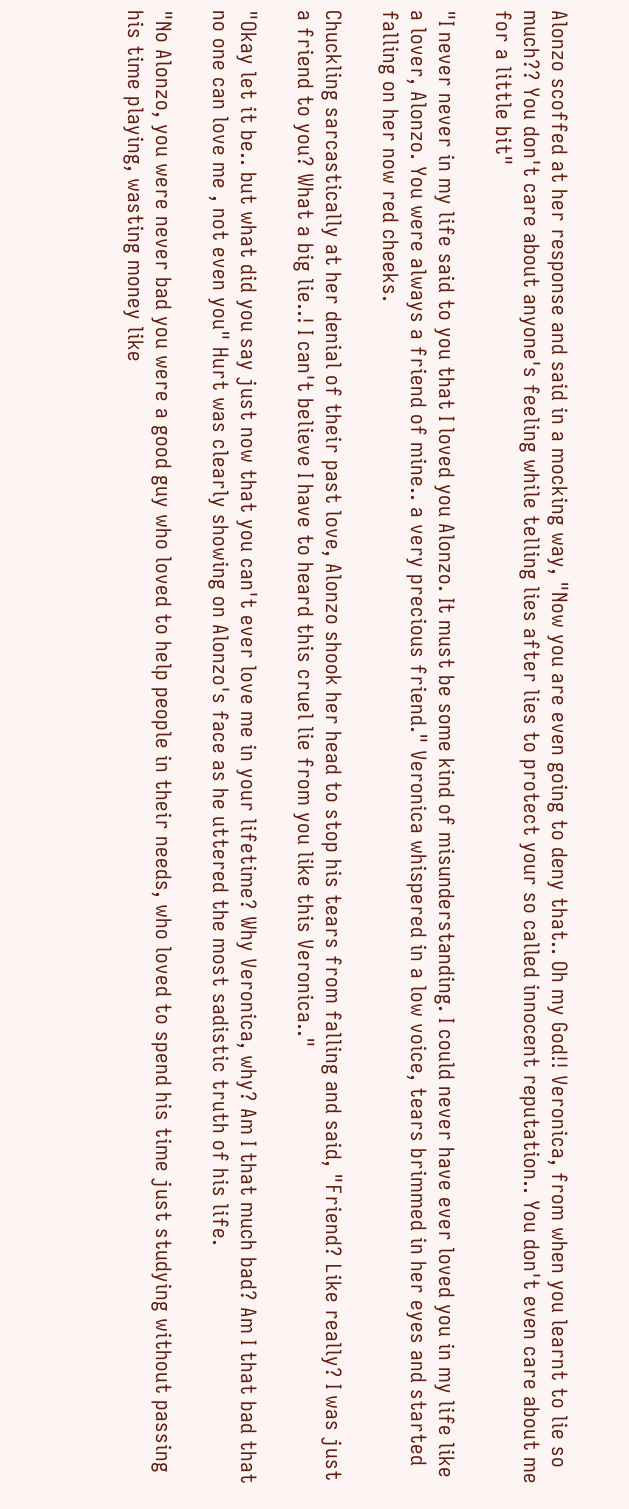Alonzo scoffed at her response and said in a mocking way, "Now you are even going to deny that.. Oh my God!! Veronica, from when you learnt to lie so much?? You don't care about anyone's feeling while telling lies after lies to protect your so called innocent reputation.. You don't even care about me for a little bit"

"I never never in my life said to you that I loved you Alonzo. It must be some kind of misunderstanding. I could never have ever loved you in my life like a lover, Alonzo. You were always a friend of mine.. a very precious friend." Veronica whispered in a low voice, tears brimmed in her eyes and started falling on her now red cheeks.

Chuckling sarcastically at her denial of their past love, Alonzo shook her head to stop his tears from falling and said, "Friend? Like really? I was just a friend to you? What a big lie..! I can't believe I have to heard this cruel lie from you like this Veronica.."

"Okay let it be.. but what did you say just now that you can't ever love me in your lifetime? Why Veronica, why? Am I that much bad? Am I that bad that no one can love me , not even you" Hurt was clearly showing on Alonzo's face as he uttered the most sadistic truth of his life.

"No Alonzo, you were never bad you were a good guy who loved to help people in their needs, who loved to spend his time just studying without passing his time playing, wasting money like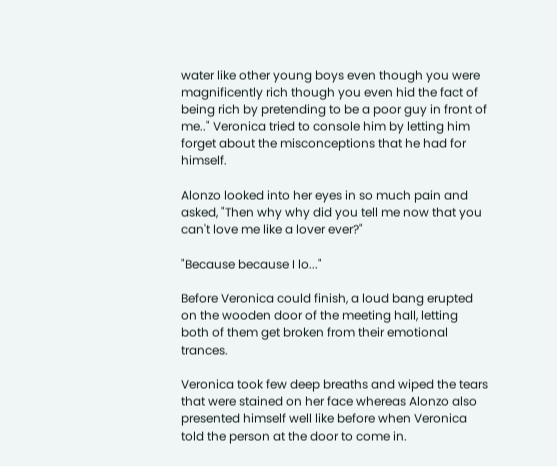water like other young boys even though you were magnificently rich though you even hid the fact of being rich by pretending to be a poor guy in front of me.." Veronica tried to console him by letting him forget about the misconceptions that he had for himself.

Alonzo looked into her eyes in so much pain and asked, "Then why why did you tell me now that you can't love me like a lover ever?"

"Because because I lo..."

Before Veronica could finish, a loud bang erupted on the wooden door of the meeting hall, letting both of them get broken from their emotional trances.

Veronica took few deep breaths and wiped the tears that were stained on her face whereas Alonzo also presented himself well like before when Veronica told the person at the door to come in.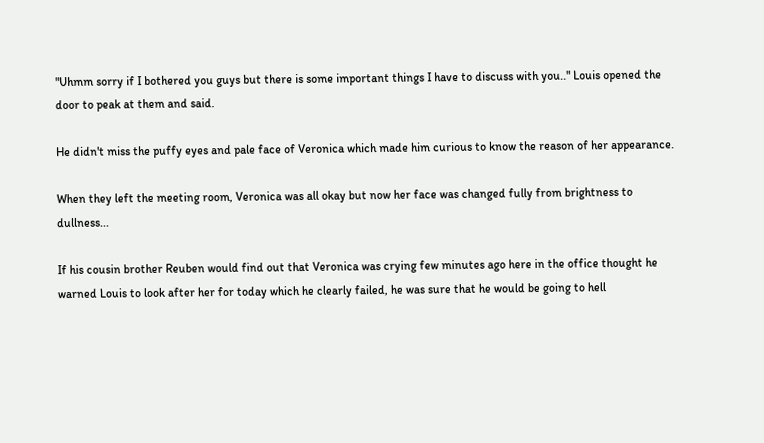"Uhmm sorry if I bothered you guys but there is some important things I have to discuss with you.." Louis opened the door to peak at them and said.

He didn't miss the puffy eyes and pale face of Veronica which made him curious to know the reason of her appearance.

When they left the meeting room, Veronica was all okay but now her face was changed fully from brightness to dullness...

If his cousin brother Reuben would find out that Veronica was crying few minutes ago here in the office thought he warned Louis to look after her for today which he clearly failed, he was sure that he would be going to hell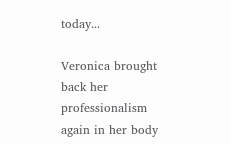today...

Veronica brought back her professionalism again in her body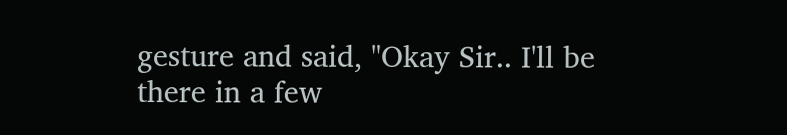gesture and said, "Okay Sir.. I'll be there in a few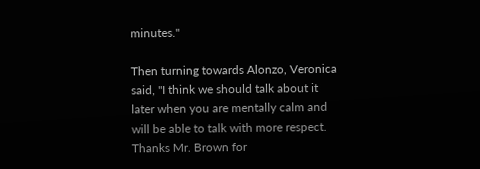minutes."

Then turning towards Alonzo, Veronica said, "I think we should talk about it later when you are mentally calm and will be able to talk with more respect. Thanks Mr. Brown for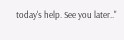today's help. See you later.."